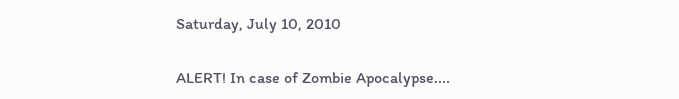Saturday, July 10, 2010

ALERT! In case of Zombie Apocalypse....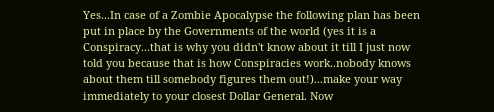Yes...In case of a Zombie Apocalypse the following plan has been put in place by the Governments of the world (yes it is a Conspiracy...that is why you didn't know about it till I just now told you because that is how Conspiracies work..nobody knows about them till somebody figures them out!)...make your way immediately to your closest Dollar General. Now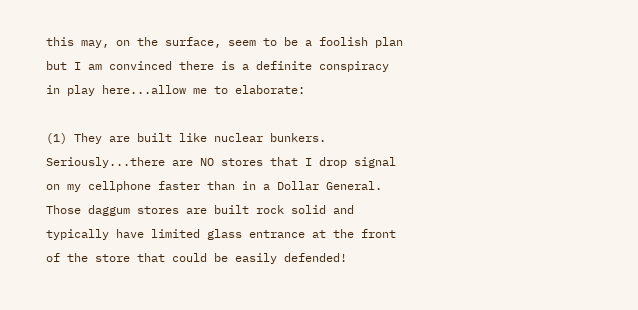this may, on the surface, seem to be a foolish plan but I am convinced there is a definite conspiracy in play here...allow me to elaborate:

(1) They are built like nuclear bunkers. Seriously...there are NO stores that I drop signal on my cellphone faster than in a Dollar General. Those daggum stores are built rock solid and typically have limited glass entrance at the front of the store that could be easily defended!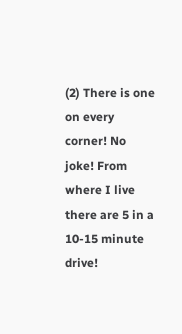(2) There is one on every corner! No joke! From where I live there are 5 in a 10-15 minute drive!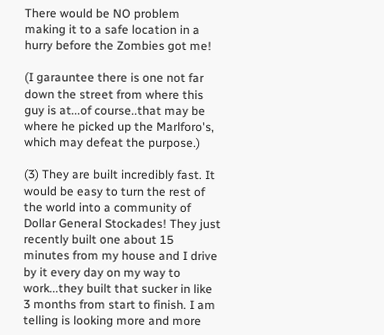There would be NO problem making it to a safe location in a hurry before the Zombies got me!

(I garauntee there is one not far down the street from where this guy is at...of course..that may be where he picked up the Marlforo's, which may defeat the purpose.)

(3) They are built incredibly fast. It would be easy to turn the rest of the world into a community of Dollar General Stockades! They just recently built one about 15 minutes from my house and I drive by it every day on my way to work...they built that sucker in like 3 months from start to finish. I am telling is looking more and more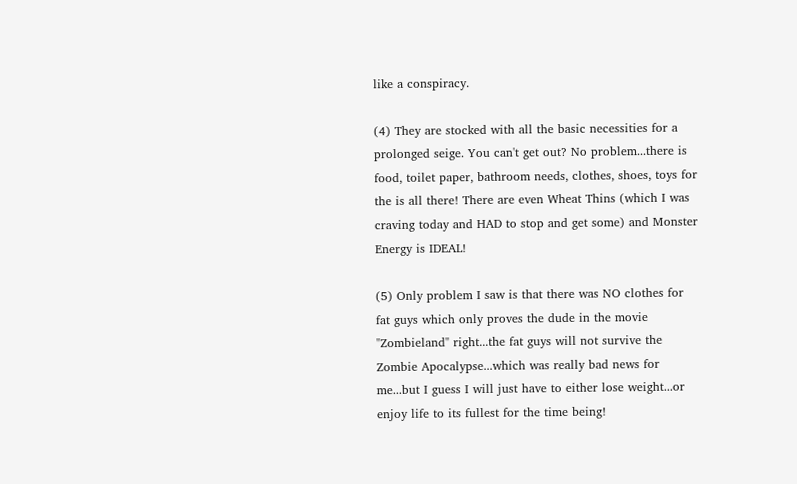like a conspiracy.

(4) They are stocked with all the basic necessities for a prolonged seige. You can't get out? No problem...there is food, toilet paper, bathroom needs, clothes, shoes, toys for the is all there! There are even Wheat Thins (which I was craving today and HAD to stop and get some) and Monster Energy is IDEAL!

(5) Only problem I saw is that there was NO clothes for fat guys which only proves the dude in the movie "Zombieland" right...the fat guys will not survive the Zombie Apocalypse...which was really bad news for me...but I guess I will just have to either lose weight...or enjoy life to its fullest for the time being!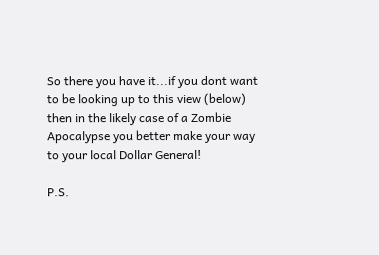So there you have it...if you dont want to be looking up to this view (below) then in the likely case of a Zombie Apocalypse you better make your way to your local Dollar General!

P.S.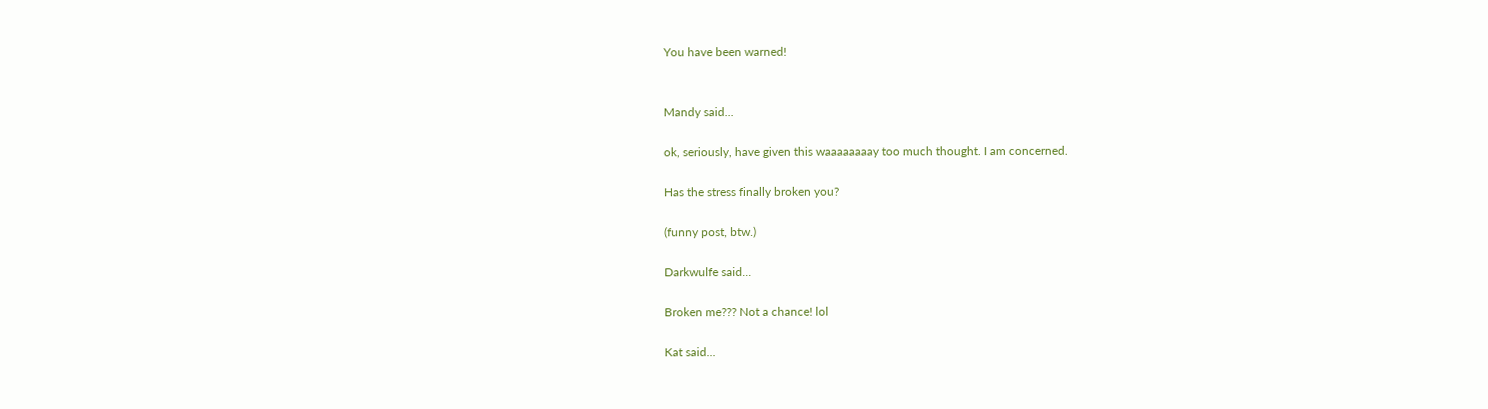You have been warned!


Mandy said...

ok, seriously, have given this waaaaaaaay too much thought. I am concerned.

Has the stress finally broken you?

(funny post, btw.)

Darkwulfe said...

Broken me??? Not a chance! lol

Kat said...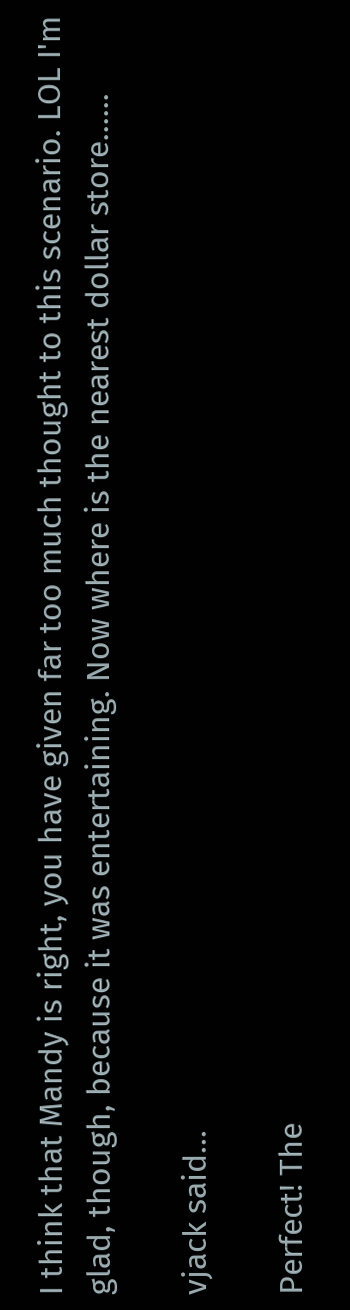I think that Mandy is right, you have given far too much thought to this scenario. LOL I'm glad, though, because it was entertaining. Now where is the nearest dollar store......

vjack said...

Perfect! The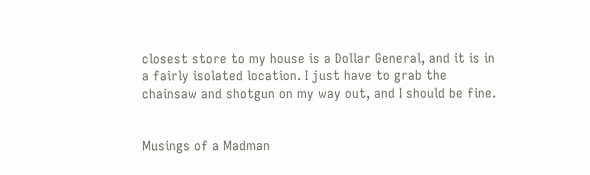closest store to my house is a Dollar General, and it is in a fairly isolated location. I just have to grab the chainsaw and shotgun on my way out, and I should be fine.


Musings of a Madman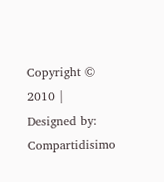Copyright © 2010 | Designed by: Compartidisimo